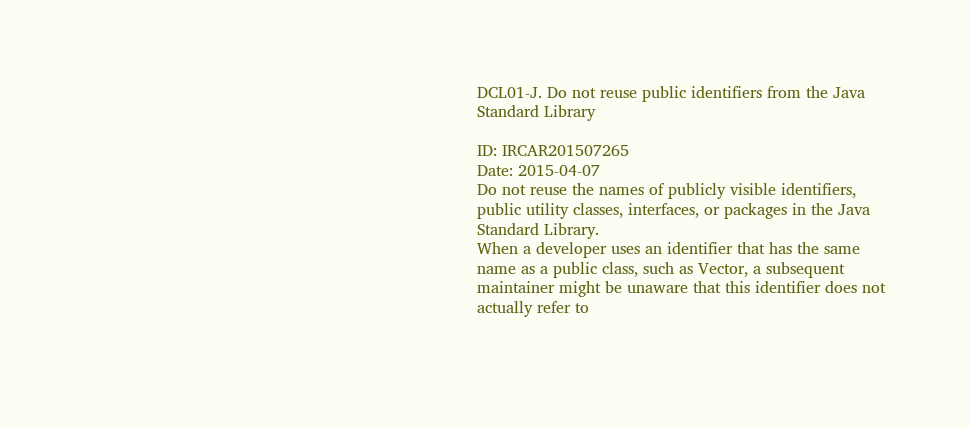DCL01-J. Do not reuse public identifiers from the Java Standard Library

ID: IRCAR201507265
Date: 2015-04-07
Do not reuse the names of publicly visible identifiers, public utility classes, interfaces, or packages in the Java Standard Library.
When a developer uses an identifier that has the same name as a public class, such as Vector, a subsequent maintainer might be unaware that this identifier does not actually refer to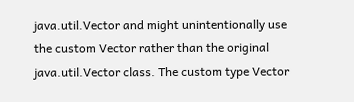java.util.Vector and might unintentionally use the custom Vector rather than the original java.util.Vector class. The custom type Vector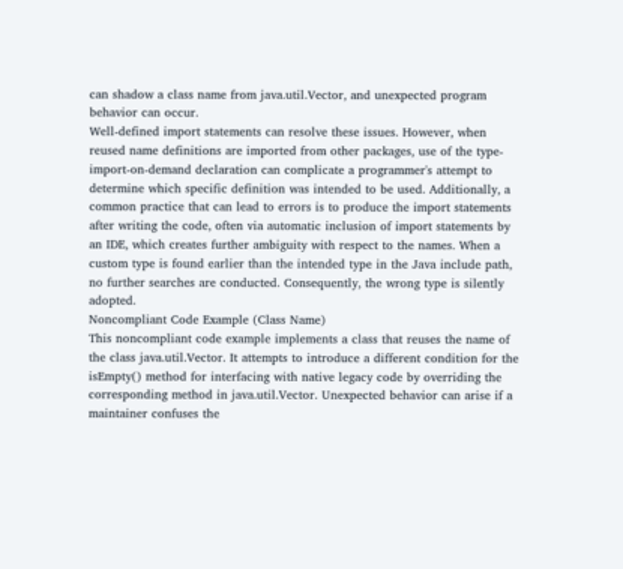can shadow a class name from java.util.Vector, and unexpected program behavior can occur.
Well-defined import statements can resolve these issues. However, when reused name definitions are imported from other packages, use of the type-import-on-demand declaration can complicate a programmer's attempt to determine which specific definition was intended to be used. Additionally, a common practice that can lead to errors is to produce the import statements after writing the code, often via automatic inclusion of import statements by an IDE, which creates further ambiguity with respect to the names. When a custom type is found earlier than the intended type in the Java include path, no further searches are conducted. Consequently, the wrong type is silently adopted.
Noncompliant Code Example (Class Name)
This noncompliant code example implements a class that reuses the name of the class java.util.Vector. It attempts to introduce a different condition for the isEmpty() method for interfacing with native legacy code by overriding the corresponding method in java.util.Vector. Unexpected behavior can arise if a maintainer confuses the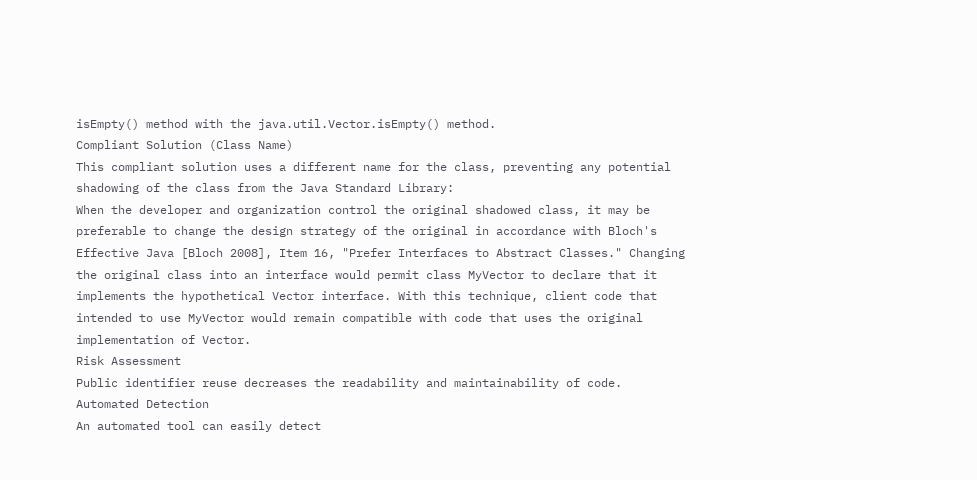isEmpty() method with the java.util.Vector.isEmpty() method.
Compliant Solution (Class Name)
This compliant solution uses a different name for the class, preventing any potential shadowing of the class from the Java Standard Library:
When the developer and organization control the original shadowed class, it may be preferable to change the design strategy of the original in accordance with Bloch's Effective Java [Bloch 2008], Item 16, "Prefer Interfaces to Abstract Classes." Changing the original class into an interface would permit class MyVector to declare that it implements the hypothetical Vector interface. With this technique, client code that intended to use MyVector would remain compatible with code that uses the original implementation of Vector.
Risk Assessment
Public identifier reuse decreases the readability and maintainability of code.
Automated Detection
An automated tool can easily detect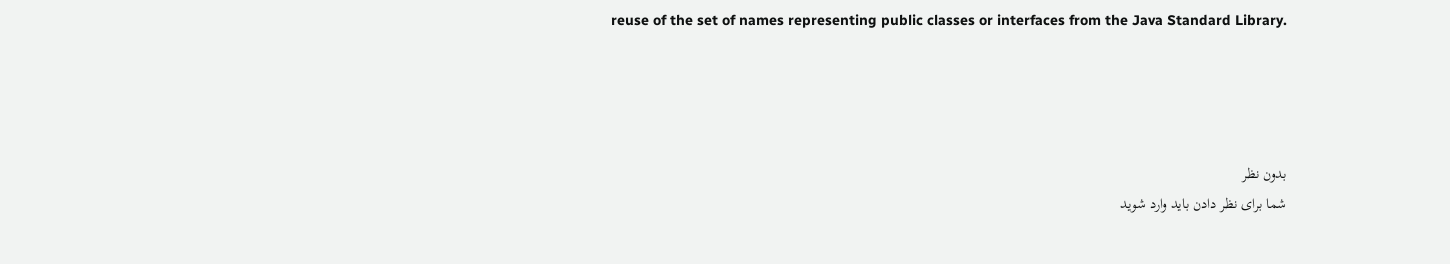reuse of the set of names representing public classes or interfaces from the Java Standard Library.




بدون نظر
شما برای نظر دادن باید وارد شوید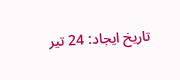تاریخ ایجاد: 24 تیر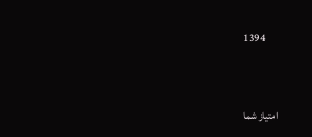1394



امتیاز شما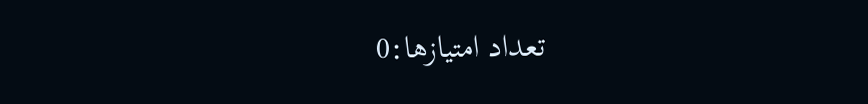تعداد امتیازها:0